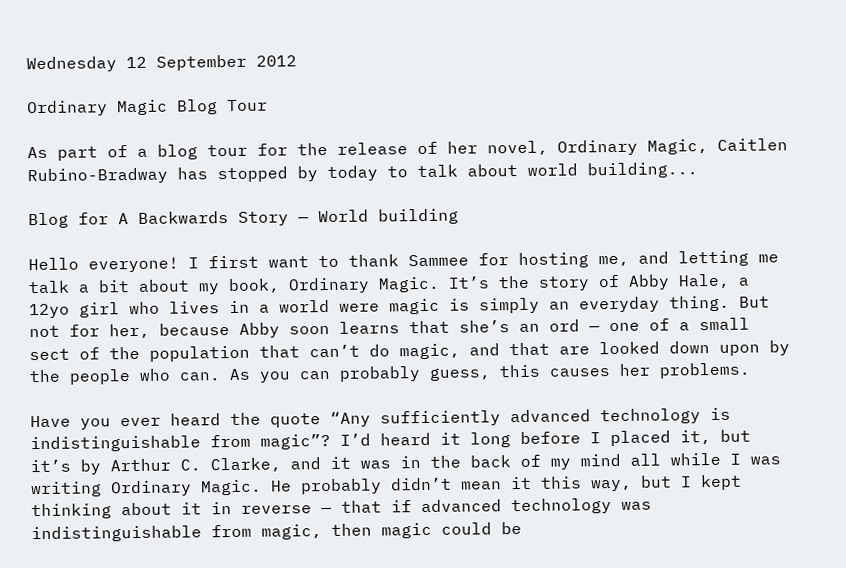Wednesday 12 September 2012

Ordinary Magic Blog Tour

As part of a blog tour for the release of her novel, Ordinary Magic, Caitlen Rubino-Bradway has stopped by today to talk about world building...

Blog for A Backwards Story — World building

Hello everyone! I first want to thank Sammee for hosting me, and letting me talk a bit about my book, Ordinary Magic. It’s the story of Abby Hale, a 12yo girl who lives in a world were magic is simply an everyday thing. But not for her, because Abby soon learns that she’s an ord — one of a small sect of the population that can’t do magic, and that are looked down upon by the people who can. As you can probably guess, this causes her problems.

Have you ever heard the quote “Any sufficiently advanced technology is indistinguishable from magic”? I’d heard it long before I placed it, but it’s by Arthur C. Clarke, and it was in the back of my mind all while I was writing Ordinary Magic. He probably didn’t mean it this way, but I kept thinking about it in reverse — that if advanced technology was indistinguishable from magic, then magic could be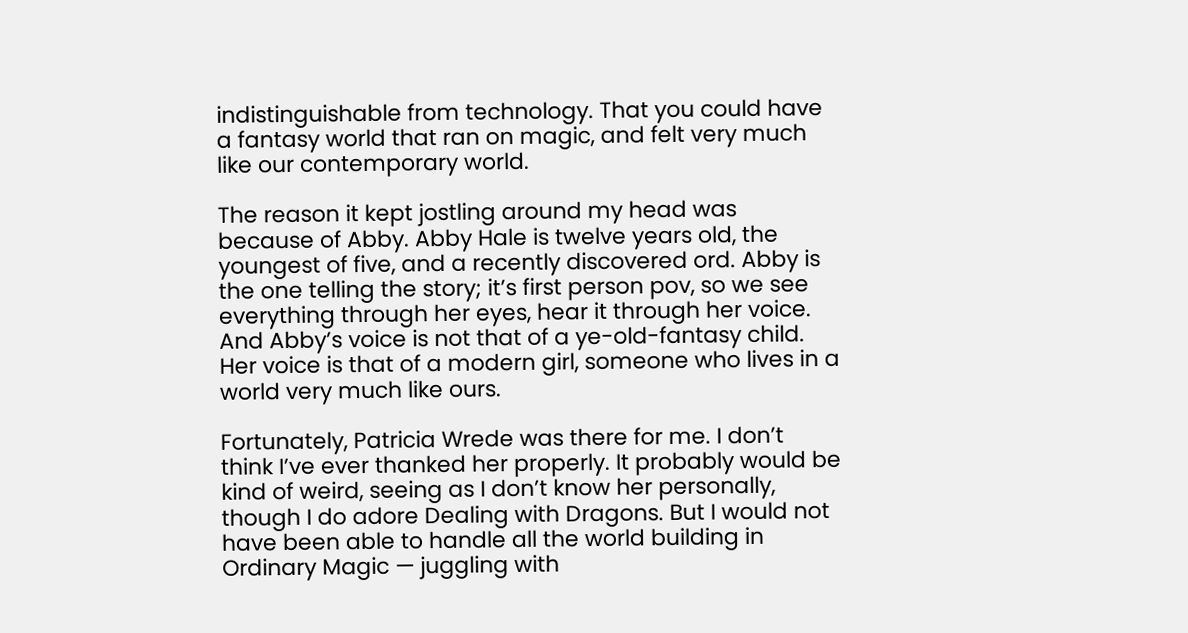indistinguishable from technology. That you could have a fantasy world that ran on magic, and felt very much like our contemporary world.

The reason it kept jostling around my head was because of Abby. Abby Hale is twelve years old, the youngest of five, and a recently discovered ord. Abby is the one telling the story; it’s first person pov, so we see everything through her eyes, hear it through her voice. And Abby’s voice is not that of a ye-old-fantasy child. Her voice is that of a modern girl, someone who lives in a world very much like ours.

Fortunately, Patricia Wrede was there for me. I don’t think I’ve ever thanked her properly. It probably would be kind of weird, seeing as I don’t know her personally, though I do adore Dealing with Dragons. But I would not have been able to handle all the world building in Ordinary Magic — juggling with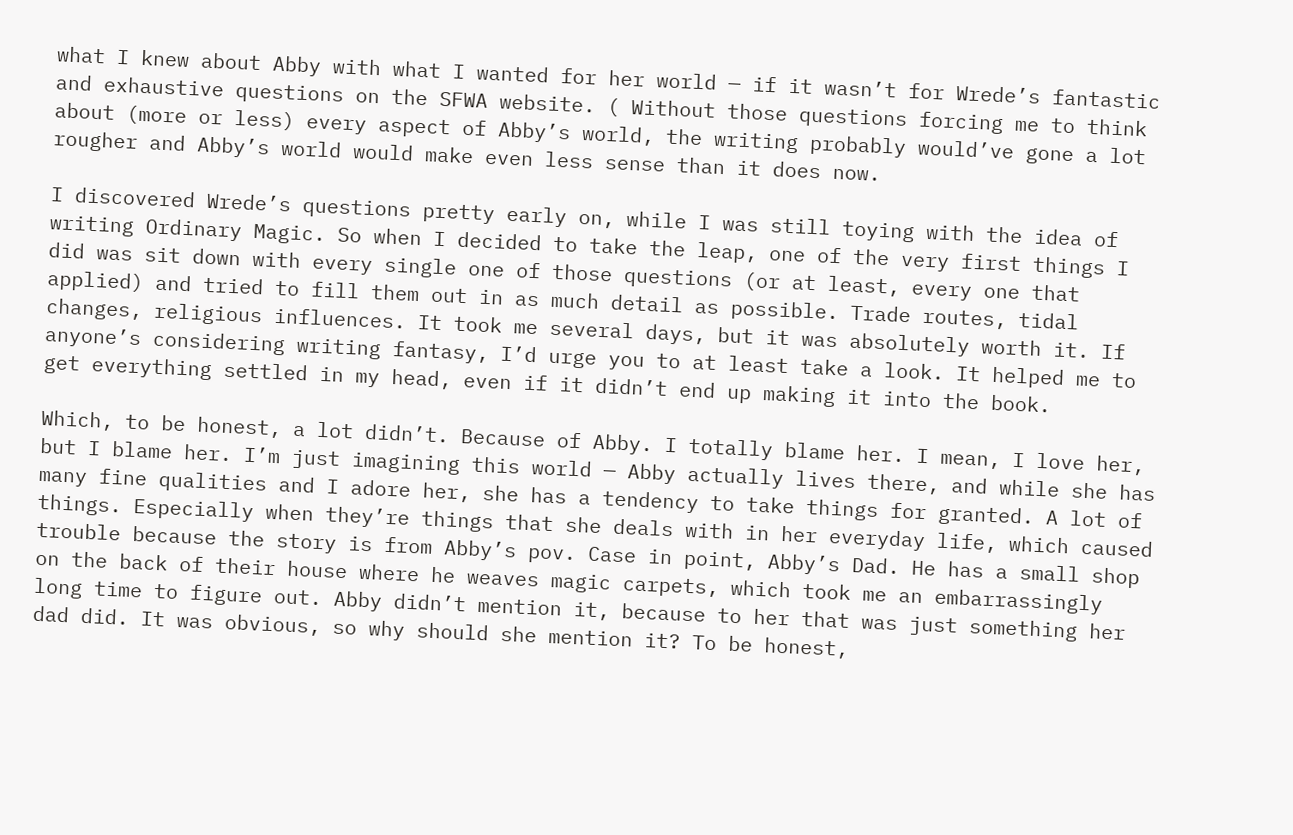what I knew about Abby with what I wanted for her world — if it wasn’t for Wrede’s fantastic and exhaustive questions on the SFWA website. ( Without those questions forcing me to think about (more or less) every aspect of Abby’s world, the writing probably would’ve gone a lot rougher and Abby’s world would make even less sense than it does now.

I discovered Wrede’s questions pretty early on, while I was still toying with the idea of writing Ordinary Magic. So when I decided to take the leap, one of the very first things I did was sit down with every single one of those questions (or at least, every one that applied) and tried to fill them out in as much detail as possible. Trade routes, tidal changes, religious influences. It took me several days, but it was absolutely worth it. If anyone’s considering writing fantasy, I’d urge you to at least take a look. It helped me to get everything settled in my head, even if it didn’t end up making it into the book.

Which, to be honest, a lot didn’t. Because of Abby. I totally blame her. I mean, I love her, but I blame her. I’m just imagining this world — Abby actually lives there, and while she has many fine qualities and I adore her, she has a tendency to take things for granted. A lot of things. Especially when they’re things that she deals with in her everyday life, which caused trouble because the story is from Abby’s pov. Case in point, Abby’s Dad. He has a small shop on the back of their house where he weaves magic carpets, which took me an embarrassingly long time to figure out. Abby didn’t mention it, because to her that was just something her dad did. It was obvious, so why should she mention it? To be honest,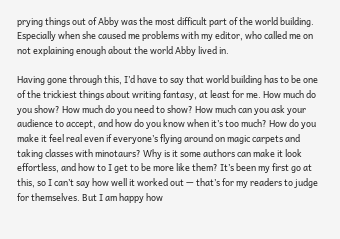prying things out of Abby was the most difficult part of the world building. Especially when she caused me problems with my editor, who called me on not explaining enough about the world Abby lived in.

Having gone through this, I’d have to say that world building has to be one of the trickiest things about writing fantasy, at least for me. How much do you show? How much do you need to show? How much can you ask your audience to accept, and how do you know when it’s too much? How do you make it feel real even if everyone’s flying around on magic carpets and taking classes with minotaurs? Why is it some authors can make it look effortless, and how to I get to be more like them? It’s been my first go at this, so I can’t say how well it worked out — that’s for my readers to judge for themselves. But I am happy how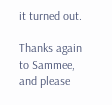it turned out.

Thanks again to Sammee, and please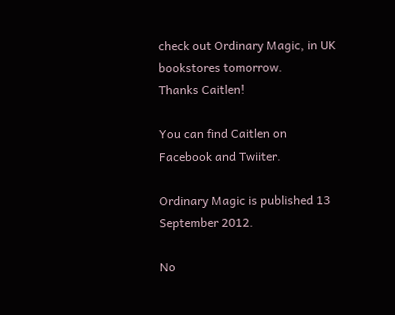check out Ordinary Magic, in UK bookstores tomorrow.
Thanks Caitlen!

You can find Caitlen on Facebook and Twiiter.

Ordinary Magic is published 13 September 2012.

No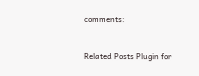comments:


Related Posts Plugin for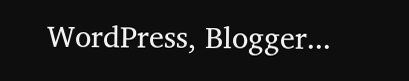WordPress, Blogger...